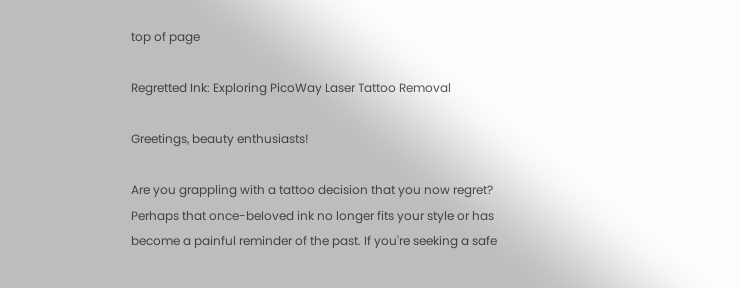top of page

Regretted Ink: Exploring PicoWay Laser Tattoo Removal

Greetings, beauty enthusiasts!

Are you grappling with a tattoo decision that you now regret? Perhaps that once-beloved ink no longer fits your style or has become a painful reminder of the past. If you're seeking a safe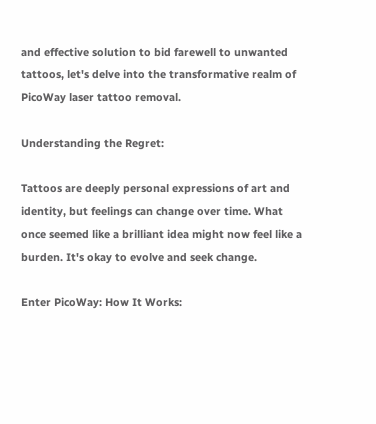and effective solution to bid farewell to unwanted tattoos, let's delve into the transformative realm of PicoWay laser tattoo removal.

Understanding the Regret:

Tattoos are deeply personal expressions of art and identity, but feelings can change over time. What once seemed like a brilliant idea might now feel like a burden. It's okay to evolve and seek change.

Enter PicoWay: How It Works: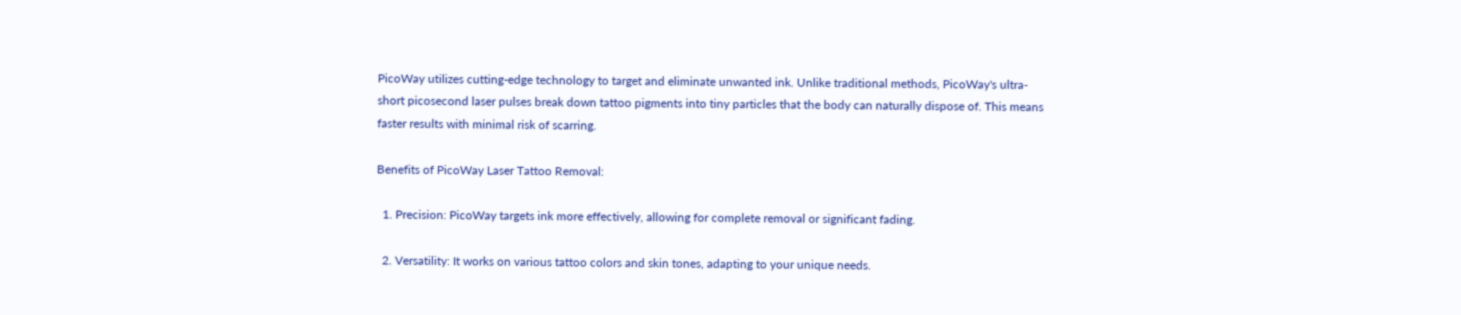PicoWay utilizes cutting-edge technology to target and eliminate unwanted ink. Unlike traditional methods, PicoWay's ultra-short picosecond laser pulses break down tattoo pigments into tiny particles that the body can naturally dispose of. This means faster results with minimal risk of scarring.

Benefits of PicoWay Laser Tattoo Removal:

  1. Precision: PicoWay targets ink more effectively, allowing for complete removal or significant fading.

  2. Versatility: It works on various tattoo colors and skin tones, adapting to your unique needs.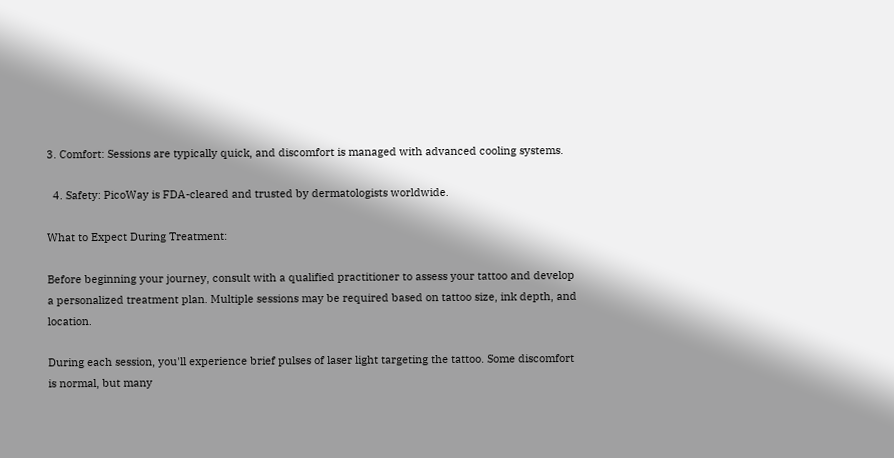3. Comfort: Sessions are typically quick, and discomfort is managed with advanced cooling systems.

  4. Safety: PicoWay is FDA-cleared and trusted by dermatologists worldwide.

What to Expect During Treatment:

Before beginning your journey, consult with a qualified practitioner to assess your tattoo and develop a personalized treatment plan. Multiple sessions may be required based on tattoo size, ink depth, and location.

During each session, you'll experience brief pulses of laser light targeting the tattoo. Some discomfort is normal, but many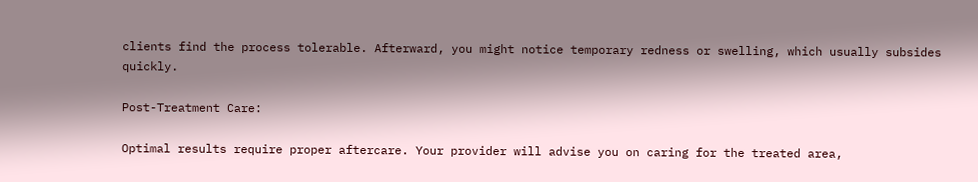clients find the process tolerable. Afterward, you might notice temporary redness or swelling, which usually subsides quickly.

Post-Treatment Care:

Optimal results require proper aftercare. Your provider will advise you on caring for the treated area,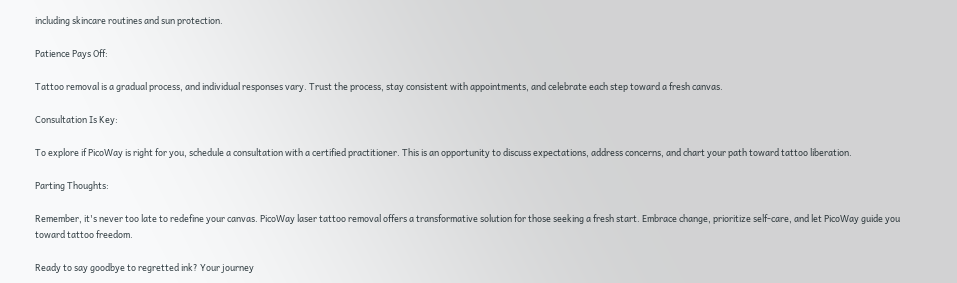including skincare routines and sun protection.

Patience Pays Off:

Tattoo removal is a gradual process, and individual responses vary. Trust the process, stay consistent with appointments, and celebrate each step toward a fresh canvas.

Consultation Is Key:

To explore if PicoWay is right for you, schedule a consultation with a certified practitioner. This is an opportunity to discuss expectations, address concerns, and chart your path toward tattoo liberation.

Parting Thoughts:

Remember, it's never too late to redefine your canvas. PicoWay laser tattoo removal offers a transformative solution for those seeking a fresh start. Embrace change, prioritize self-care, and let PicoWay guide you toward tattoo freedom.

Ready to say goodbye to regretted ink? Your journey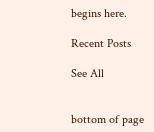begins here.

Recent Posts

See All


bottom of page